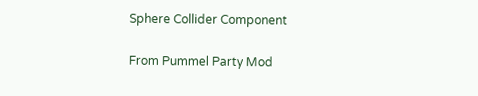Sphere Collider Component

From Pummel Party Mod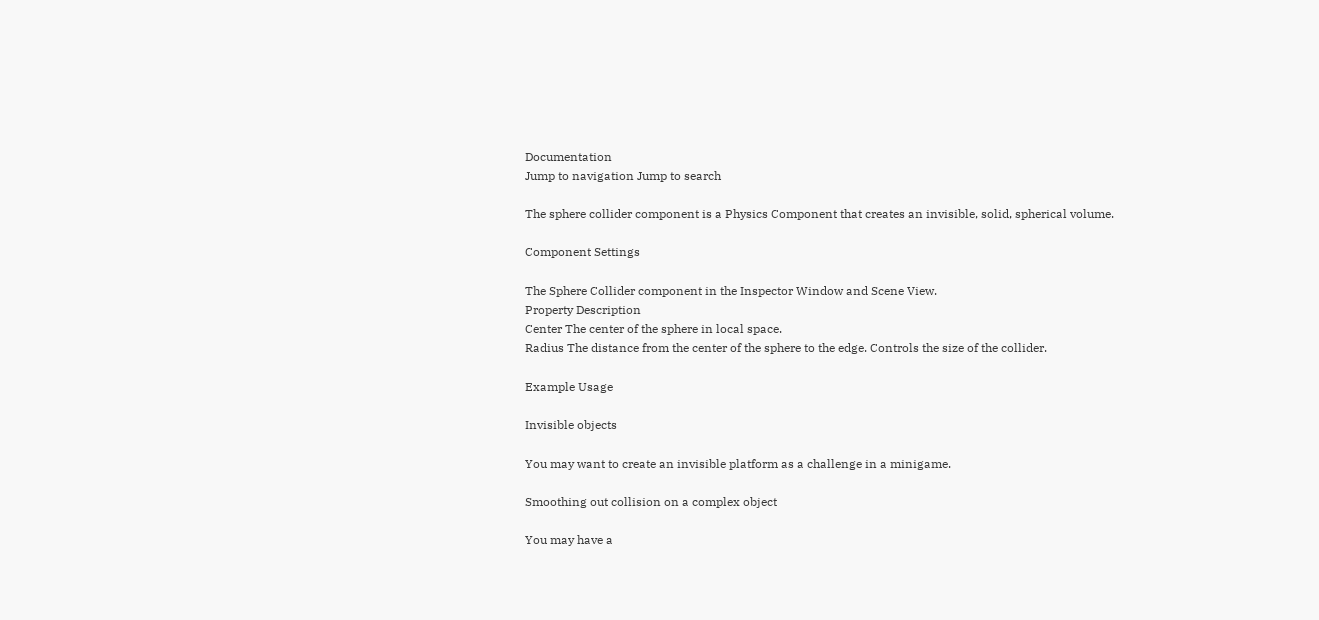Documentation
Jump to navigation Jump to search

The sphere collider component is a Physics Component that creates an invisible, solid, spherical volume.

Component Settings

The Sphere Collider component in the Inspector Window and Scene View.
Property Description
Center The center of the sphere in local space.
Radius The distance from the center of the sphere to the edge. Controls the size of the collider.

Example Usage

Invisible objects

You may want to create an invisible platform as a challenge in a minigame.

Smoothing out collision on a complex object

You may have a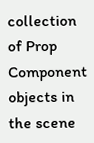collection of Prop Component objects in the scene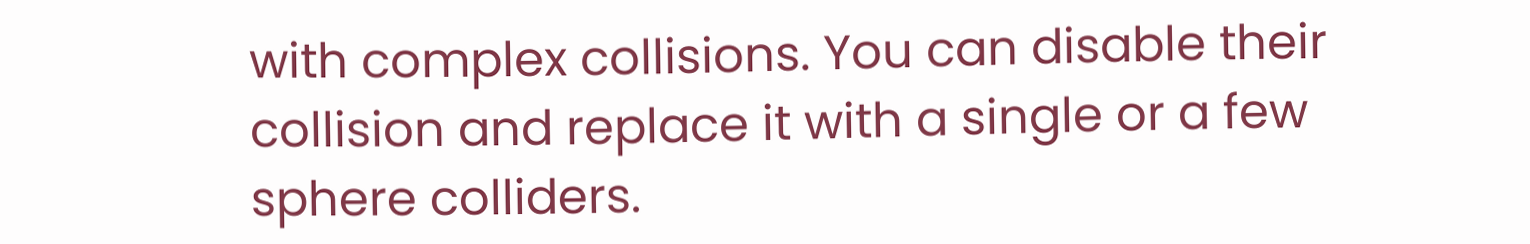with complex collisions. You can disable their collision and replace it with a single or a few sphere colliders.